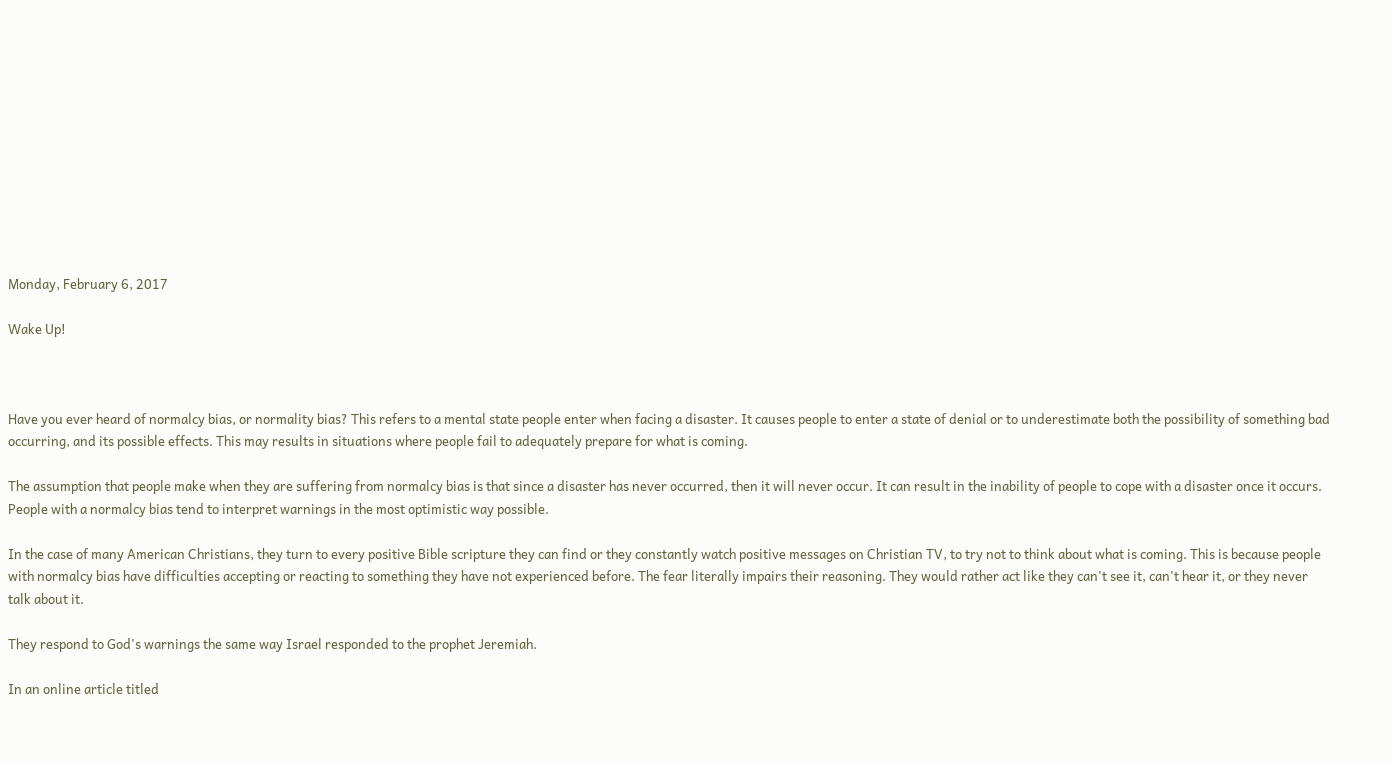Monday, February 6, 2017

Wake Up!



Have you ever heard of normalcy bias, or normality bias? This refers to a mental state people enter when facing a disaster. It causes people to enter a state of denial or to underestimate both the possibility of something bad occurring, and its possible effects. This may results in situations where people fail to adequately prepare for what is coming.

The assumption that people make when they are suffering from normalcy bias is that since a disaster has never occurred, then it will never occur. It can result in the inability of people to cope with a disaster once it occurs. People with a normalcy bias tend to interpret warnings in the most optimistic way possible.

In the case of many American Christians, they turn to every positive Bible scripture they can find or they constantly watch positive messages on Christian TV, to try not to think about what is coming. This is because people with normalcy bias have difficulties accepting or reacting to something they have not experienced before. The fear literally impairs their reasoning. They would rather act like they can't see it, can't hear it, or they never talk about it.

They respond to God's warnings the same way Israel responded to the prophet Jeremiah.

In an online article titled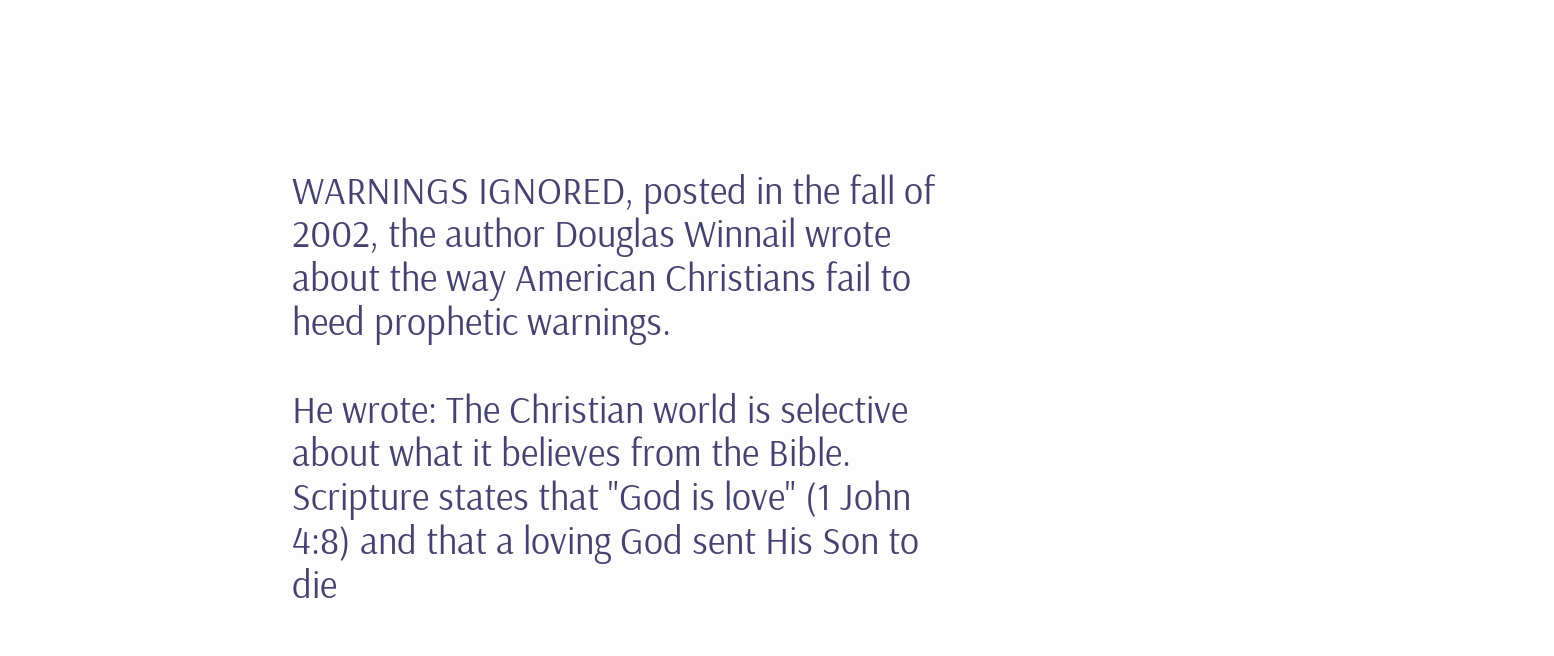WARNINGS IGNORED, posted in the fall of 2002, the author Douglas Winnail wrote about the way American Christians fail to heed prophetic warnings.

He wrote: The Christian world is selective about what it believes from the Bible. Scripture states that "God is love" (1 John 4:8) and that a loving God sent His Son to die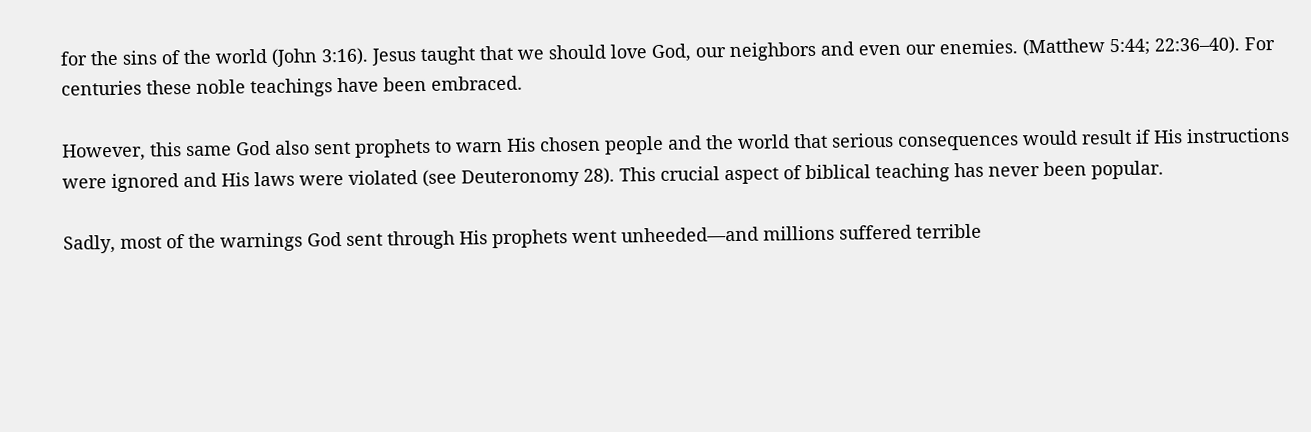for the sins of the world (John 3:16). Jesus taught that we should love God, our neighbors and even our enemies. (Matthew 5:44; 22:36–40). For centuries these noble teachings have been embraced.

However, this same God also sent prophets to warn His chosen people and the world that serious consequences would result if His instructions were ignored and His laws were violated (see Deuteronomy 28). This crucial aspect of biblical teaching has never been popular.

Sadly, most of the warnings God sent through His prophets went unheeded—and millions suffered terrible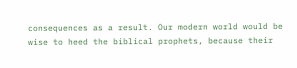consequences as a result. Our modern world would be wise to heed the biblical prophets, because their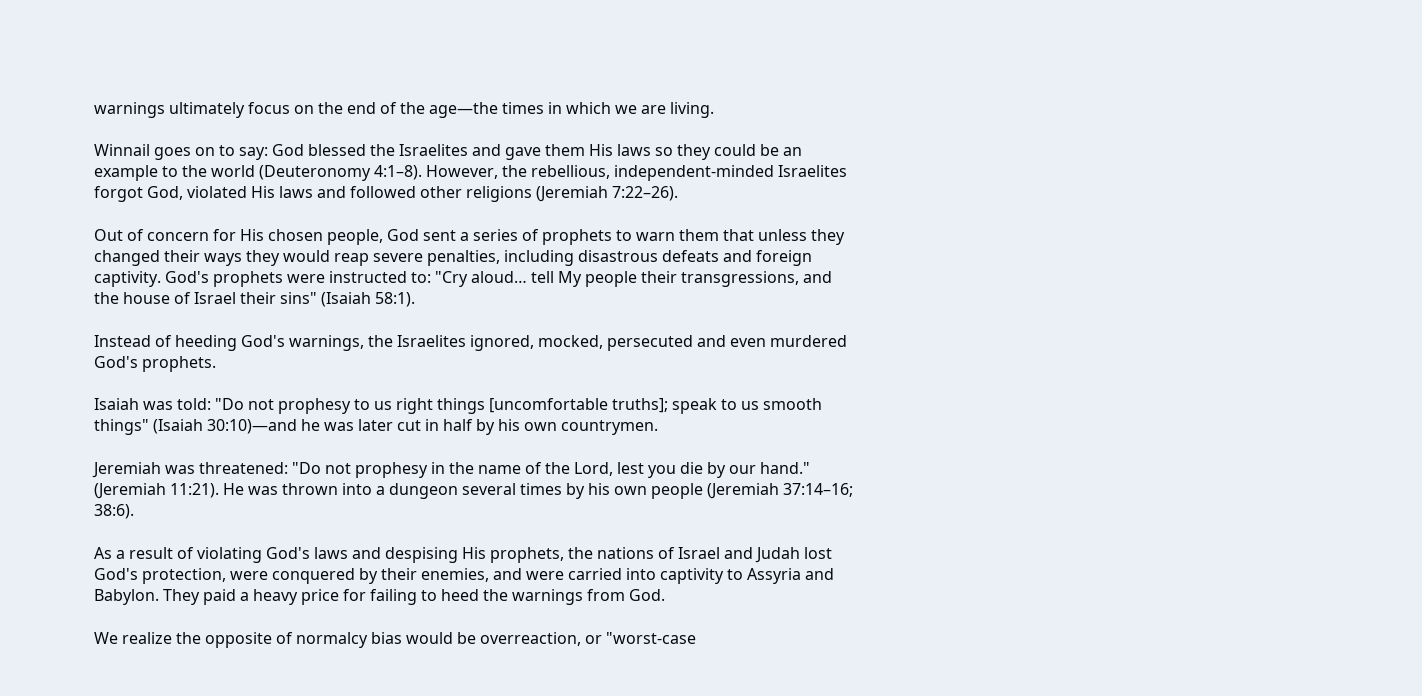warnings ultimately focus on the end of the age—the times in which we are living.

Winnail goes on to say: God blessed the Israelites and gave them His laws so they could be an example to the world (Deuteronomy 4:1–8). However, the rebellious, independent-minded Israelites forgot God, violated His laws and followed other religions (Jeremiah 7:22–26).

Out of concern for His chosen people, God sent a series of prophets to warn them that unless they changed their ways they would reap severe penalties, including disastrous defeats and foreign captivity. God's prophets were instructed to: "Cry aloud… tell My people their transgressions, and the house of Israel their sins" (Isaiah 58:1).

Instead of heeding God's warnings, the Israelites ignored, mocked, persecuted and even murdered God's prophets.

Isaiah was told: "Do not prophesy to us right things [uncomfortable truths]; speak to us smooth things" (Isaiah 30:10)—and he was later cut in half by his own countrymen.

Jeremiah was threatened: "Do not prophesy in the name of the Lord, lest you die by our hand." (Jeremiah 11:21). He was thrown into a dungeon several times by his own people (Jeremiah 37:14–16; 38:6).

As a result of violating God's laws and despising His prophets, the nations of Israel and Judah lost God's protection, were conquered by their enemies, and were carried into captivity to Assyria and Babylon. They paid a heavy price for failing to heed the warnings from God.

We realize the opposite of normalcy bias would be overreaction, or "worst-case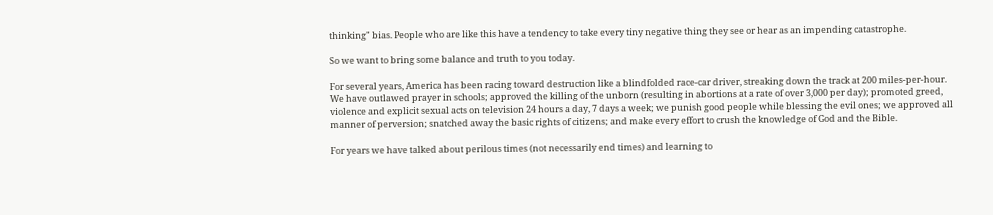thinking" bias. People who are like this have a tendency to take every tiny negative thing they see or hear as an impending catastrophe.

So we want to bring some balance and truth to you today.

For several years, America has been racing toward destruction like a blindfolded race-car driver, streaking down the track at 200 miles-per-hour. We have outlawed prayer in schools; approved the killing of the unborn (resulting in abortions at a rate of over 3,000 per day); promoted greed, violence and explicit sexual acts on television 24 hours a day, 7 days a week; we punish good people while blessing the evil ones; we approved all manner of perversion; snatched away the basic rights of citizens; and make every effort to crush the knowledge of God and the Bible.

For years we have talked about perilous times (not necessarily end times) and learning to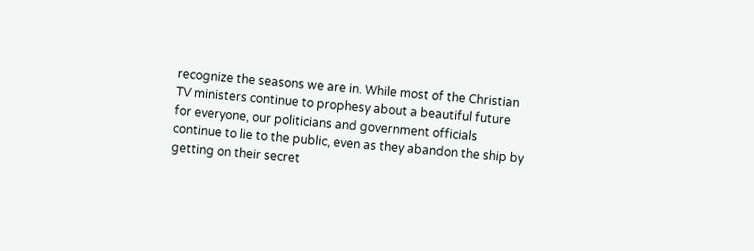recognize the seasons we are in. While most of the Christian TV ministers continue to prophesy about a beautiful future for everyone, our politicians and government officials continue to lie to the public, even as they abandon the ship by getting on their secret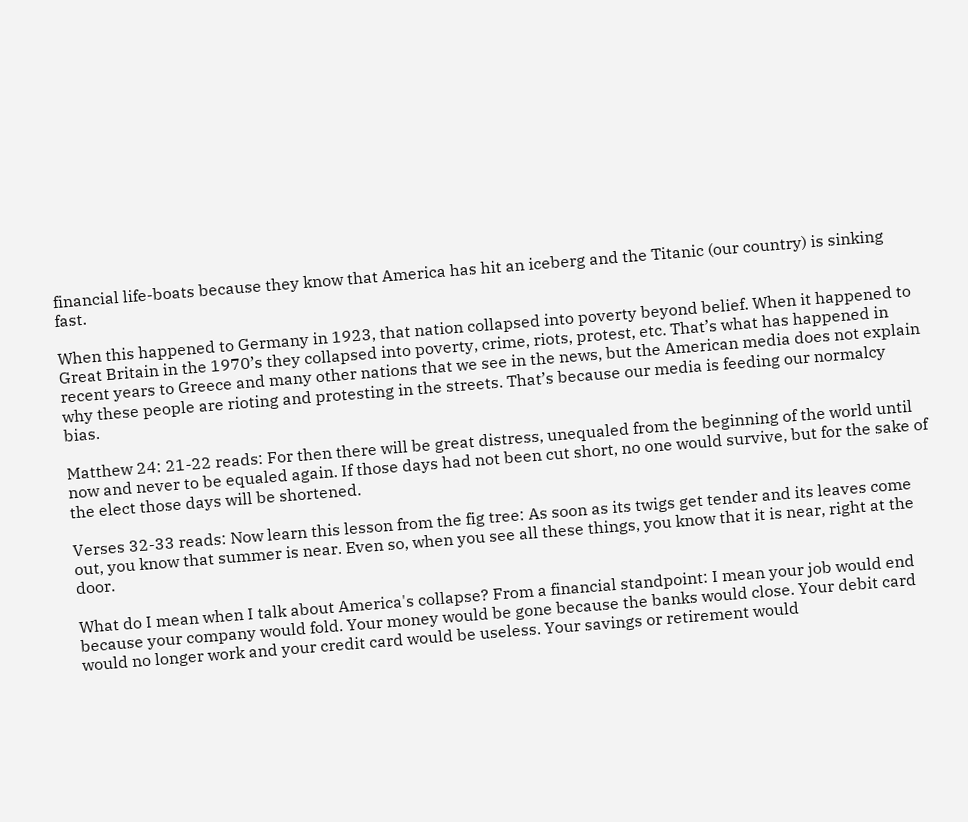financial life-boats because they know that America has hit an iceberg and the Titanic (our country) is sinking fast.

When this happened to Germany in 1923, that nation collapsed into poverty beyond belief. When it happened to Great Britain in the 1970’s they collapsed into poverty, crime, riots, protest, etc. That’s what has happened in recent years to Greece and many other nations that we see in the news, but the American media does not explain why these people are rioting and protesting in the streets. That’s because our media is feeding our normalcy bias.

Matthew 24: 21-22 reads: For then there will be great distress, unequaled from the beginning of the world until now and never to be equaled again. If those days had not been cut short, no one would survive, but for the sake of the elect those days will be shortened.

Verses 32-33 reads: Now learn this lesson from the fig tree: As soon as its twigs get tender and its leaves come out, you know that summer is near. Even so, when you see all these things, you know that it is near, right at the door.

What do I mean when I talk about America's collapse? From a financial standpoint: I mean your job would end because your company would fold. Your money would be gone because the banks would close. Your debit card would no longer work and your credit card would be useless. Your savings or retirement would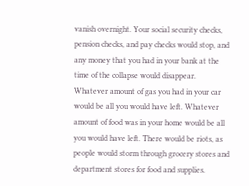vanish overnight. Your social security checks, pension checks, and pay checks would stop, and any money that you had in your bank at the time of the collapse would disappear. Whatever amount of gas you had in your car would be all you would have left. Whatever amount of food was in your home would be all you would have left. There would be riots, as people would storm through grocery stores and department stores for food and supplies.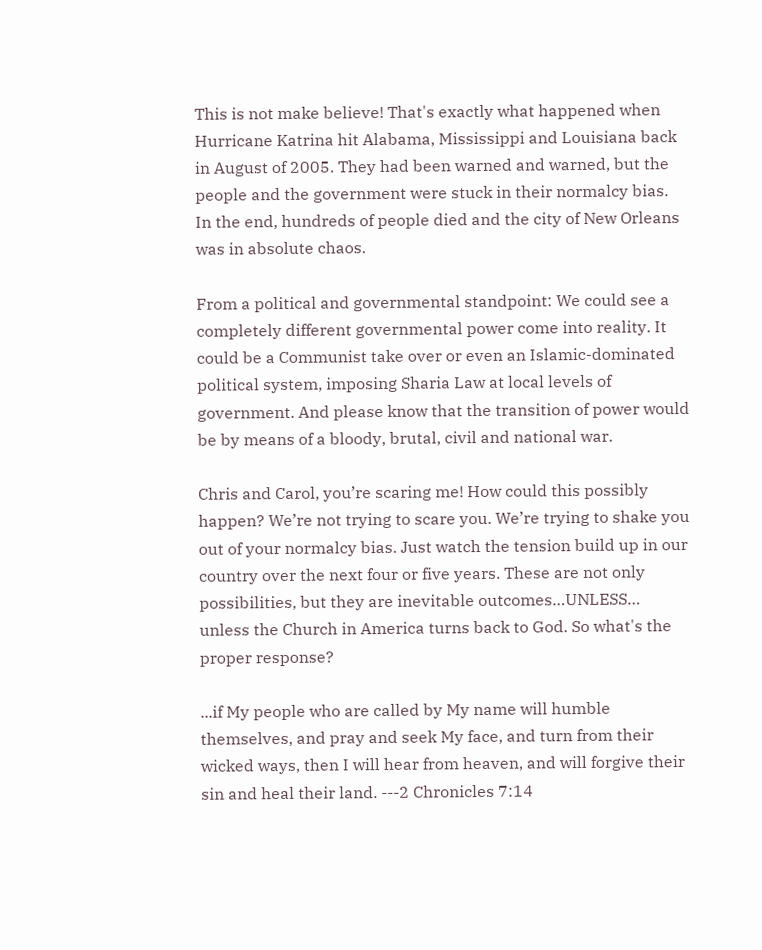This is not make believe! That's exactly what happened when Hurricane Katrina hit Alabama, Mississippi and Louisiana back in August of 2005. They had been warned and warned, but the people and the government were stuck in their normalcy bias. In the end, hundreds of people died and the city of New Orleans was in absolute chaos.

From a political and governmental standpoint: We could see a completely different governmental power come into reality. It could be a Communist take over or even an Islamic-dominated political system, imposing Sharia Law at local levels of government. And please know that the transition of power would be by means of a bloody, brutal, civil and national war.

Chris and Carol, you’re scaring me! How could this possibly happen? We’re not trying to scare you. We’re trying to shake you out of your normalcy bias. Just watch the tension build up in our country over the next four or five years. These are not only possibilities, but they are inevitable outcomes…UNLESS… unless the Church in America turns back to God. So what's the proper response?

...if My people who are called by My name will humble themselves, and pray and seek My face, and turn from their wicked ways, then I will hear from heaven, and will forgive their sin and heal their land. ---2 Chronicles 7:14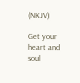(NKJV)

Get your heart and soul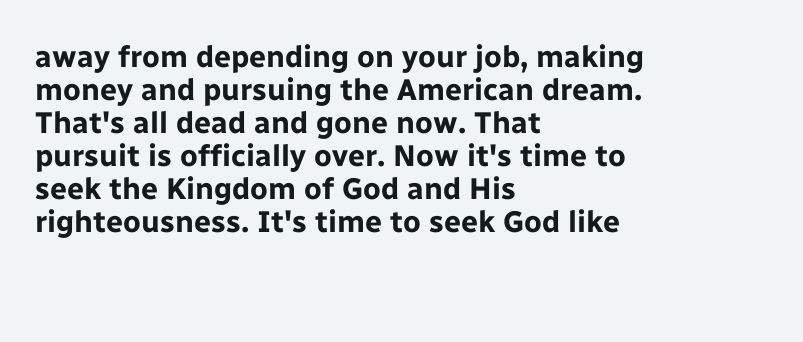away from depending on your job, making money and pursuing the American dream. That's all dead and gone now. That pursuit is officially over. Now it's time to seek the Kingdom of God and His righteousness. It's time to seek God like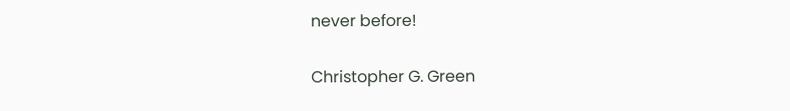never before!

Christopher G. Green